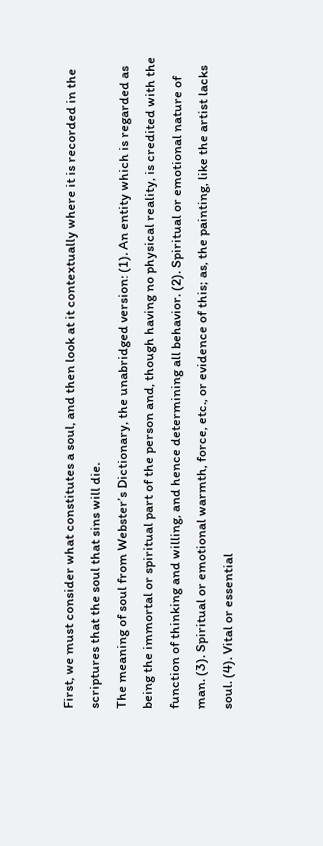First, we must consider what constitutes a soul, and then look at it contextually where it is recorded in the scriptures that the soul that sins will die.
The meaning of soul from Webster’s Dictionary, the unabridged version: (1). An entity which is regarded as being the immortal or spiritual part of the person and, though having no physical reality, is credited with the function of thinking and willing, and hence determining all behavior. (2). Spiritual or emotional nature of man. (3). Spiritual or emotional warmth, force, etc., or evidence of this; as, the painting, like the artist lacks soul. (4). Vital or essential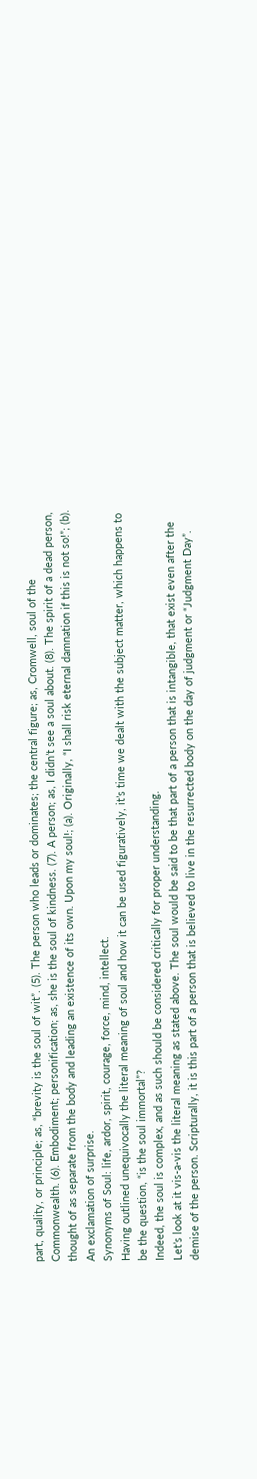part, quality, or principle; as, “brevity is the soul of wit”. (5). The person who leads or dominates; the central figure; as, Cromwell, soul of the Commonwealth. (6). Embodiment; personification; as, she is the soul of kindness. (7). A person; as, I didn’t see a soul about. (8). The spirit of a dead person, thought of as separate from the body and leading an existence of its own. Upon my soul!; (a). Originally, “I shall risk eternal damnation if this is not so!”; (b). An exclamation of surprise.
Synonyms of Soul: life, ardor, spirit, courage, force, mind, intellect.
Having outlined unequivocally the literal meaning of soul and how it can be used figuratively, it’s time we dealt with the subject matter, which happens to be the question, “is the soul immortal”?
Indeed, the soul is complex, and as such should be considered critically for proper understanding.
Let’s look at it vis-a-vis the literal meaning as stated above. The soul would be said to be that part of a person that is intangible, that exist even after the demise of the person. Scripturally, it is this part of a person that is believed to live in the resurrected body on the day of judgment or “Judgment Day”.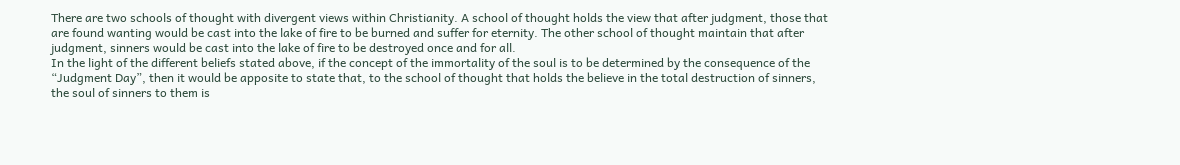There are two schools of thought with divergent views within Christianity. A school of thought holds the view that after judgment, those that are found wanting would be cast into the lake of fire to be burned and suffer for eternity. The other school of thought maintain that after judgment, sinners would be cast into the lake of fire to be destroyed once and for all.
In the light of the different beliefs stated above, if the concept of the immortality of the soul is to be determined by the consequence of the “Judgment Day”, then it would be apposite to state that, to the school of thought that holds the believe in the total destruction of sinners, the soul of sinners to them is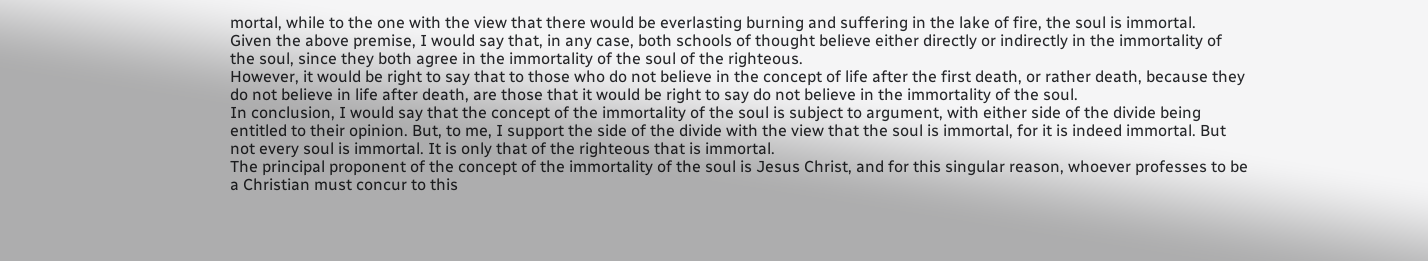mortal, while to the one with the view that there would be everlasting burning and suffering in the lake of fire, the soul is immortal.
Given the above premise, I would say that, in any case, both schools of thought believe either directly or indirectly in the immortality of the soul, since they both agree in the immortality of the soul of the righteous.
However, it would be right to say that to those who do not believe in the concept of life after the first death, or rather death, because they do not believe in life after death, are those that it would be right to say do not believe in the immortality of the soul.
In conclusion, I would say that the concept of the immortality of the soul is subject to argument, with either side of the divide being entitled to their opinion. But, to me, I support the side of the divide with the view that the soul is immortal, for it is indeed immortal. But not every soul is immortal. It is only that of the righteous that is immortal.
The principal proponent of the concept of the immortality of the soul is Jesus Christ, and for this singular reason, whoever professes to be a Christian must concur to this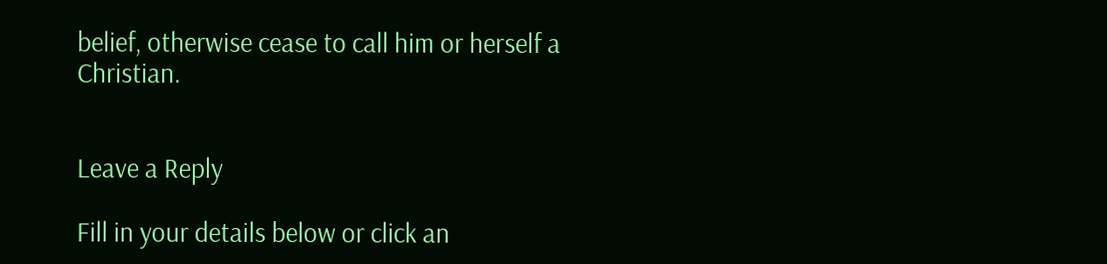belief, otherwise cease to call him or herself a Christian.


Leave a Reply

Fill in your details below or click an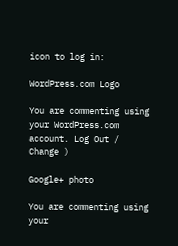icon to log in:

WordPress.com Logo

You are commenting using your WordPress.com account. Log Out /  Change )

Google+ photo

You are commenting using your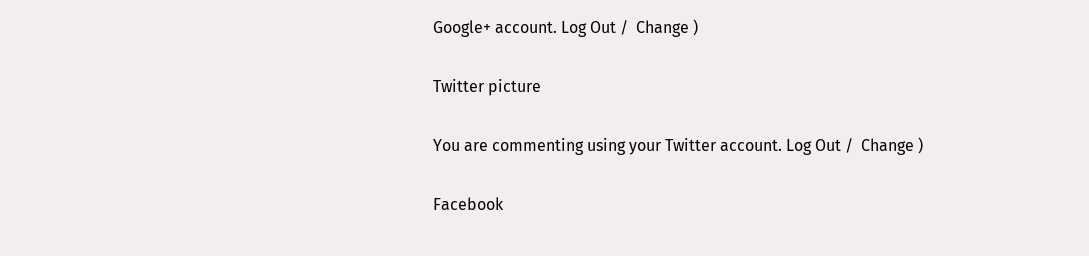Google+ account. Log Out /  Change )

Twitter picture

You are commenting using your Twitter account. Log Out /  Change )

Facebook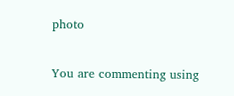photo

You are commenting using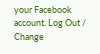your Facebook account. Log Out /  Change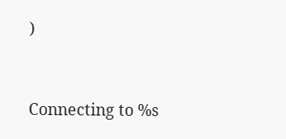)


Connecting to %s